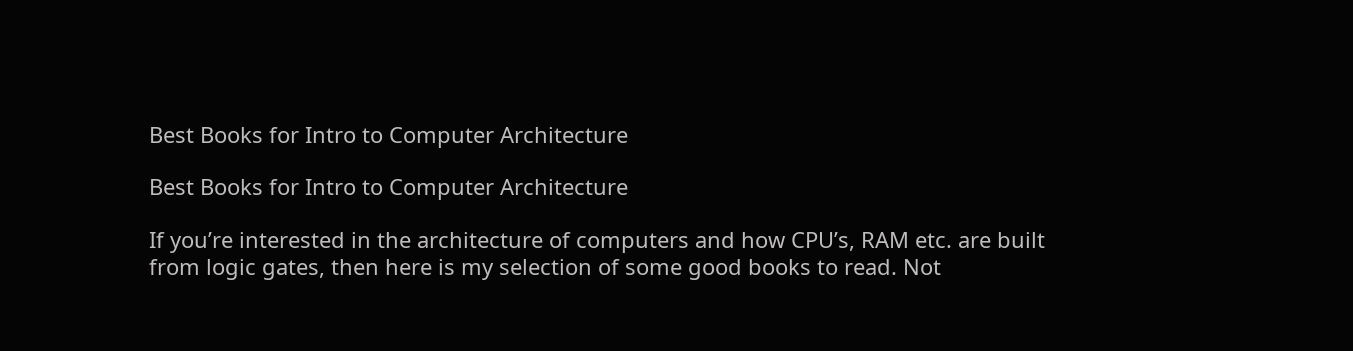Best Books for Intro to Computer Architecture

Best Books for Intro to Computer Architecture

If you’re interested in the architecture of computers and how CPU’s, RAM etc. are built from logic gates, then here is my selection of some good books to read. Not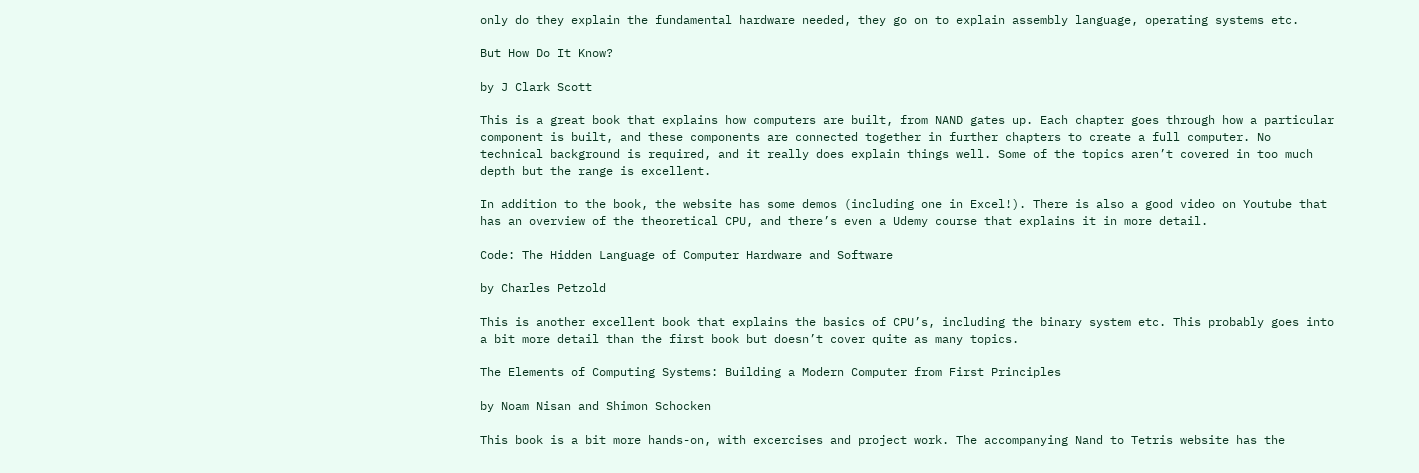only do they explain the fundamental hardware needed, they go on to explain assembly language, operating systems etc.

But How Do It Know?

by J Clark Scott

This is a great book that explains how computers are built, from NAND gates up. Each chapter goes through how a particular component is built, and these components are connected together in further chapters to create a full computer. No technical background is required, and it really does explain things well. Some of the topics aren’t covered in too much depth but the range is excellent.

In addition to the book, the website has some demos (including one in Excel!). There is also a good video on Youtube that has an overview of the theoretical CPU, and there’s even a Udemy course that explains it in more detail.

Code: The Hidden Language of Computer Hardware and Software

by Charles Petzold

This is another excellent book that explains the basics of CPU’s, including the binary system etc. This probably goes into a bit more detail than the first book but doesn’t cover quite as many topics.

The Elements of Computing Systems: Building a Modern Computer from First Principles

by Noam Nisan and Shimon Schocken

This book is a bit more hands-on, with excercises and project work. The accompanying Nand to Tetris website has the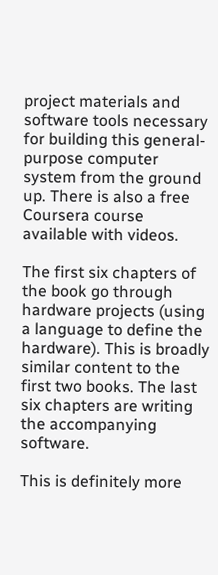project materials and software tools necessary for building this general-purpose computer system from the ground up. There is also a free Coursera course available with videos.

The first six chapters of the book go through hardware projects (using a language to define the hardware). This is broadly similar content to the first two books. The last six chapters are writing the accompanying software.

This is definitely more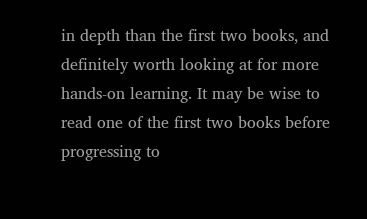in depth than the first two books, and definitely worth looking at for more hands-on learning. It may be wise to read one of the first two books before progressing to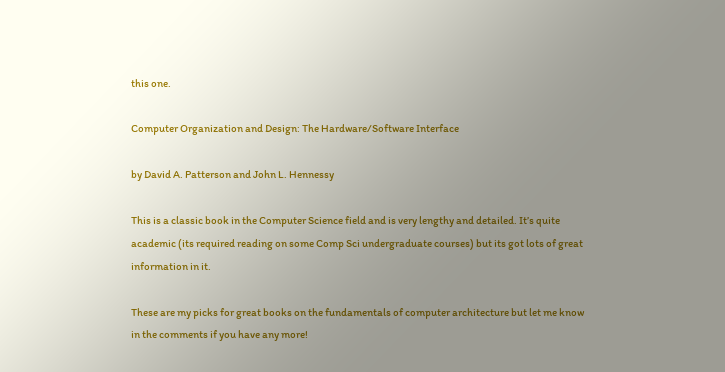this one.

Computer Organization and Design: The Hardware/Software Interface

by David A. Patterson and John L. Hennessy

This is a classic book in the Computer Science field and is very lengthy and detailed. It’s quite academic (its required reading on some Comp Sci undergraduate courses) but its got lots of great information in it.

These are my picks for great books on the fundamentals of computer architecture but let me know in the comments if you have any more!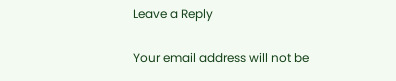Leave a Reply

Your email address will not be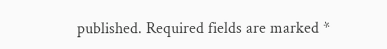published. Required fields are marked *